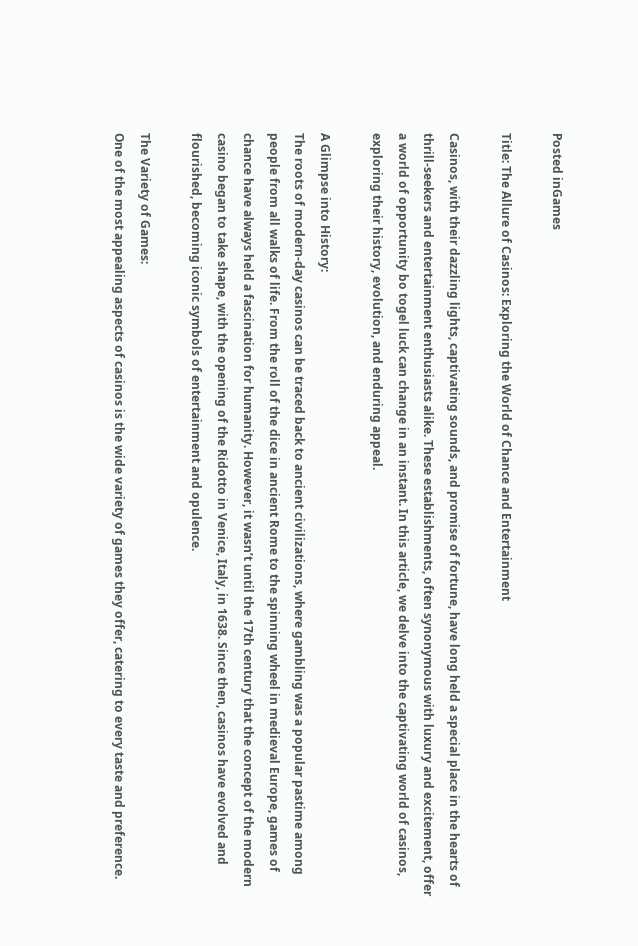Posted inGames

Title: The Allure of Casinos: Exploring the World of Chance and Entertainment

Casinos, with their dazzling lights, captivating sounds, and promise of fortune, have long held a special place in the hearts of thrill-seekers and entertainment enthusiasts alike. These establishments, often synonymous with luxury and excitement, offer a world of opportunity bo togel luck can change in an instant. In this article, we delve into the captivating world of casinos, exploring their history, evolution, and enduring appeal.

A Glimpse into History:
The roots of modern-day casinos can be traced back to ancient civilizations, where gambling was a popular pastime among people from all walks of life. From the roll of the dice in ancient Rome to the spinning wheel in medieval Europe, games of chance have always held a fascination for humanity. However, it wasn’t until the 17th century that the concept of the modern casino began to take shape, with the opening of the Ridotto in Venice, Italy, in 1638. Since then, casinos have evolved and flourished, becoming iconic symbols of entertainment and opulence.

The Variety of Games:
One of the most appealing aspects of casinos is the wide variety of games they offer, catering to every taste and preference.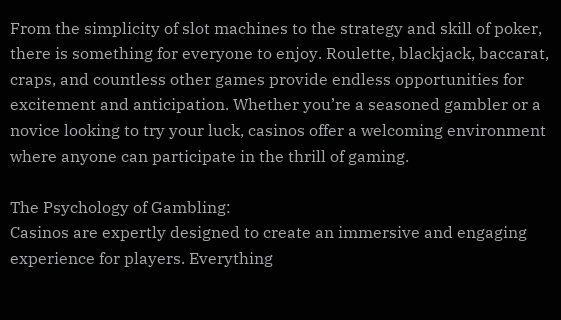From the simplicity of slot machines to the strategy and skill of poker, there is something for everyone to enjoy. Roulette, blackjack, baccarat, craps, and countless other games provide endless opportunities for excitement and anticipation. Whether you’re a seasoned gambler or a novice looking to try your luck, casinos offer a welcoming environment where anyone can participate in the thrill of gaming.

The Psychology of Gambling:
Casinos are expertly designed to create an immersive and engaging experience for players. Everything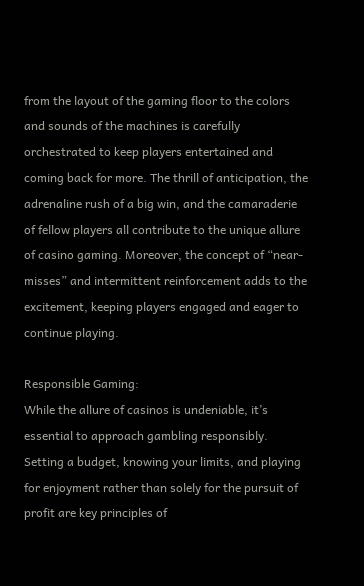from the layout of the gaming floor to the colors and sounds of the machines is carefully orchestrated to keep players entertained and coming back for more. The thrill of anticipation, the adrenaline rush of a big win, and the camaraderie of fellow players all contribute to the unique allure of casino gaming. Moreover, the concept of “near-misses” and intermittent reinforcement adds to the excitement, keeping players engaged and eager to continue playing.

Responsible Gaming:
While the allure of casinos is undeniable, it’s essential to approach gambling responsibly. Setting a budget, knowing your limits, and playing for enjoyment rather than solely for the pursuit of profit are key principles of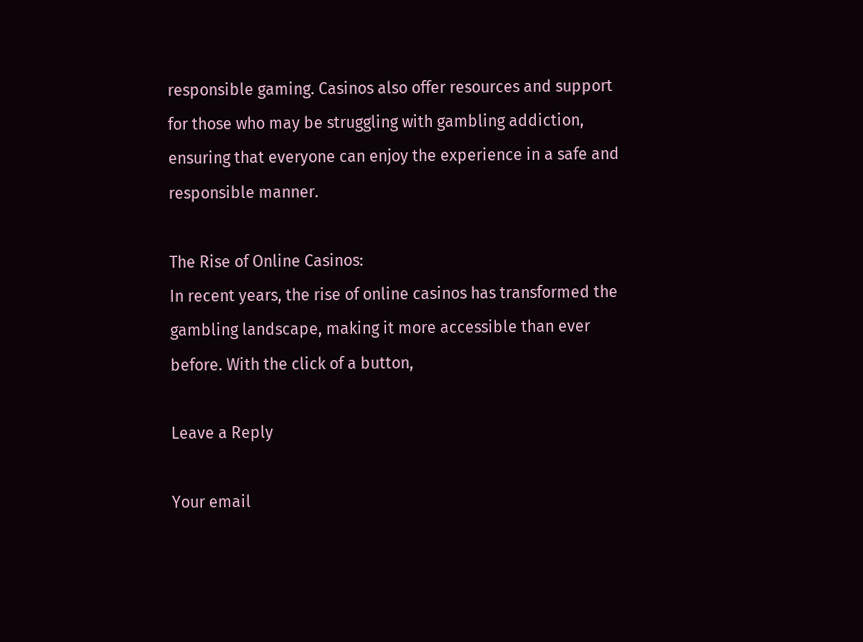responsible gaming. Casinos also offer resources and support for those who may be struggling with gambling addiction, ensuring that everyone can enjoy the experience in a safe and responsible manner.

The Rise of Online Casinos:
In recent years, the rise of online casinos has transformed the gambling landscape, making it more accessible than ever before. With the click of a button,

Leave a Reply

Your email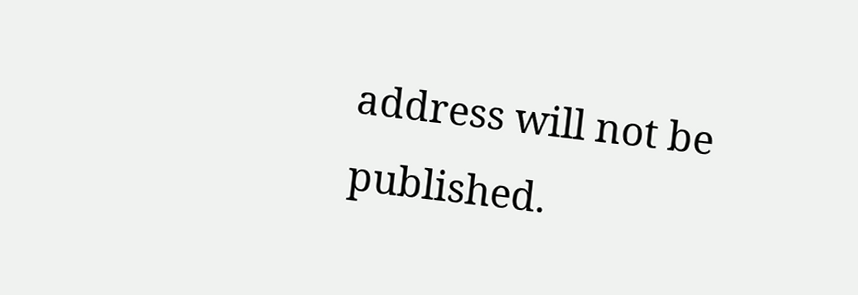address will not be published.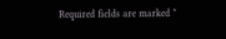Required fields are marked *